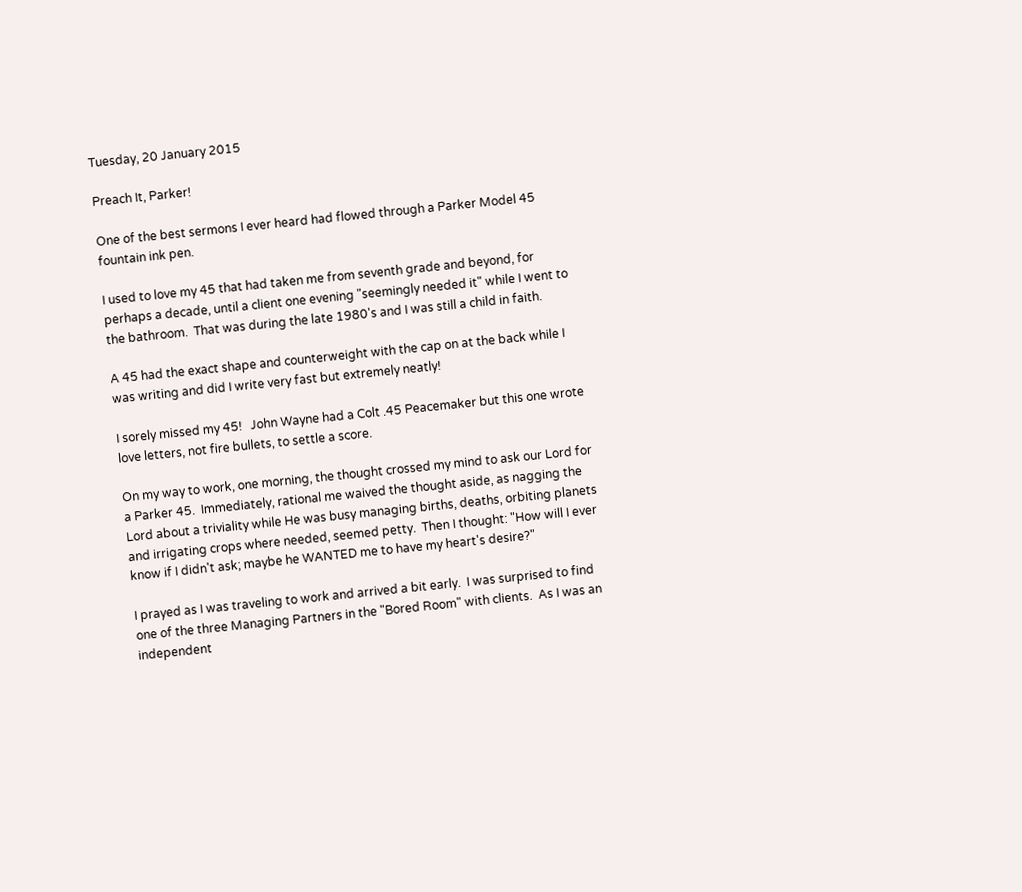Tuesday, 20 January 2015

Preach It, Parker!

One of the best sermons I ever heard had flowed through a Parker Model 45 fountain ink pen.

I used to love my 45 that had taken me from seventh grade and beyond, for perhaps a decade, until a client one evening "seemingly needed it" while I went to the bathroom.  That was during the late 1980's and I was still a child in faith.

A 45 had the exact shape and counterweight with the cap on at the back while I was writing and did I write very fast but extremely neatly!

I sorely missed my 45!   John Wayne had a Colt .45 Peacemaker but this one wrote love letters, not fire bullets, to settle a score.

On my way to work, one morning, the thought crossed my mind to ask our Lord for a Parker 45.  Immediately, rational me waived the thought aside, as nagging the Lord about a triviality while He was busy managing births, deaths, orbiting planets and irrigating crops where needed, seemed petty.  Then I thought: "How will I ever know if I didn't ask; maybe he WANTED me to have my heart's desire?"

I prayed as I was traveling to work and arrived a bit early.  I was surprised to find one of the three Managing Partners in the "Bored Room" with clients.  As I was an independent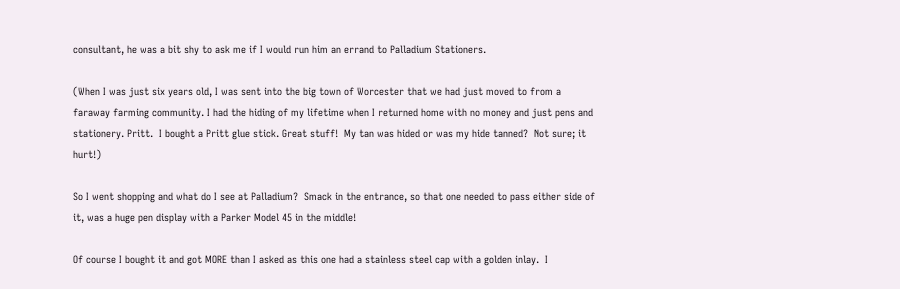consultant, he was a bit shy to ask me if I would run him an errand to Palladium Stationers.

(When I was just six years old, I was sent into the big town of Worcester that we had just moved to from a faraway farming community. I had the hiding of my lifetime when I returned home with no money and just pens and stationery. Pritt.  I bought a Pritt glue stick. Great stuff!  My tan was hided or was my hide tanned?  Not sure; it hurt!)

So I went shopping and what do I see at Palladium?  Smack in the entrance, so that one needed to pass either side of it, was a huge pen display with a Parker Model 45 in the middle!

Of course I bought it and got MORE than I asked as this one had a stainless steel cap with a golden inlay.  I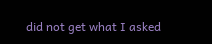did not get what I asked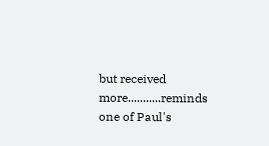but received more...........reminds one of Paul's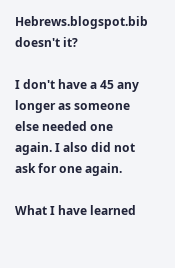Hebrews.blogspot.bib doesn't it?

I don't have a 45 any longer as someone else needed one again. I also did not ask for one again.

What I have learned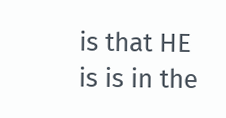is that HE is is in the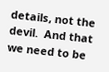details, not the devil.  And that we need to be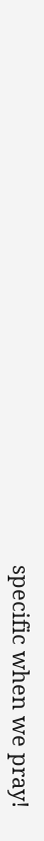specific when we pray!